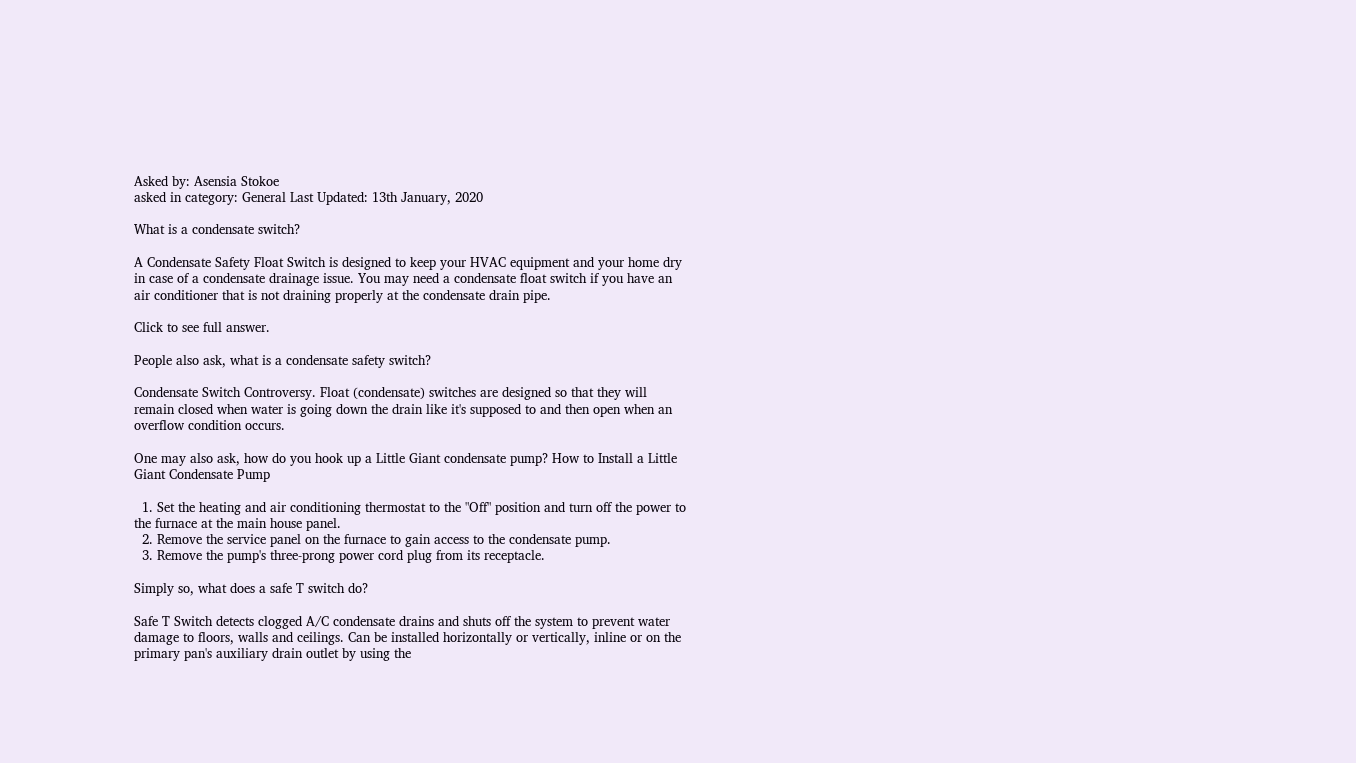Asked by: Asensia Stokoe
asked in category: General Last Updated: 13th January, 2020

What is a condensate switch?

A Condensate Safety Float Switch is designed to keep your HVAC equipment and your home dry in case of a condensate drainage issue. You may need a condensate float switch if you have an air conditioner that is not draining properly at the condensate drain pipe.

Click to see full answer.

People also ask, what is a condensate safety switch?

Condensate Switch Controversy. Float (condensate) switches are designed so that they will remain closed when water is going down the drain like it's supposed to and then open when an overflow condition occurs.

One may also ask, how do you hook up a Little Giant condensate pump? How to Install a Little Giant Condensate Pump

  1. Set the heating and air conditioning thermostat to the "Off" position and turn off the power to the furnace at the main house panel.
  2. Remove the service panel on the furnace to gain access to the condensate pump.
  3. Remove the pump's three-prong power cord plug from its receptacle.

Simply so, what does a safe T switch do?

Safe T Switch detects clogged A/C condensate drains and shuts off the system to prevent water damage to floors, walls and ceilings. Can be installed horizontally or vertically, inline or on the primary pan's auxiliary drain outlet by using the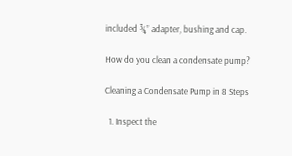included ¾” adapter, bushing and cap.

How do you clean a condensate pump?

Cleaning a Condensate Pump in 8 Steps

  1. Inspect the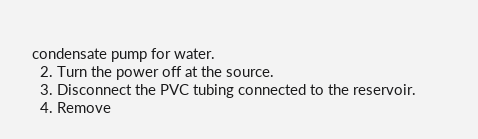condensate pump for water.
  2. Turn the power off at the source.
  3. Disconnect the PVC tubing connected to the reservoir.
  4. Remove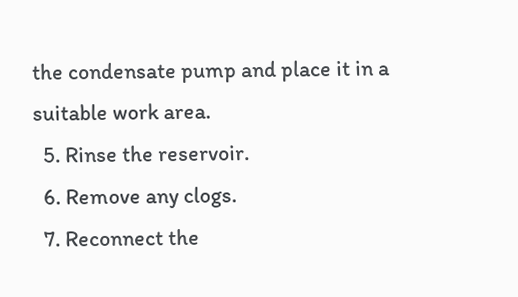the condensate pump and place it in a suitable work area.
  5. Rinse the reservoir.
  6. Remove any clogs.
  7. Reconnect the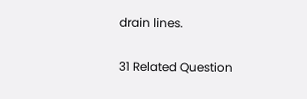drain lines.

31 Related Question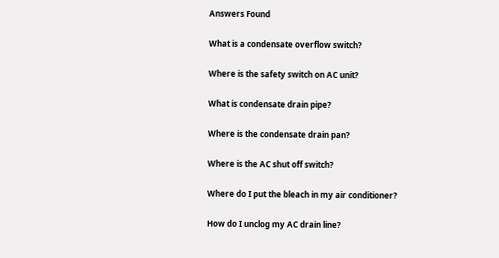Answers Found

What is a condensate overflow switch?

Where is the safety switch on AC unit?

What is condensate drain pipe?

Where is the condensate drain pan?

Where is the AC shut off switch?

Where do I put the bleach in my air conditioner?

How do I unclog my AC drain line?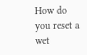How do you reset a wet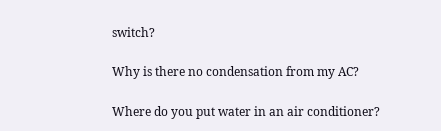switch?

Why is there no condensation from my AC?

Where do you put water in an air conditioner?